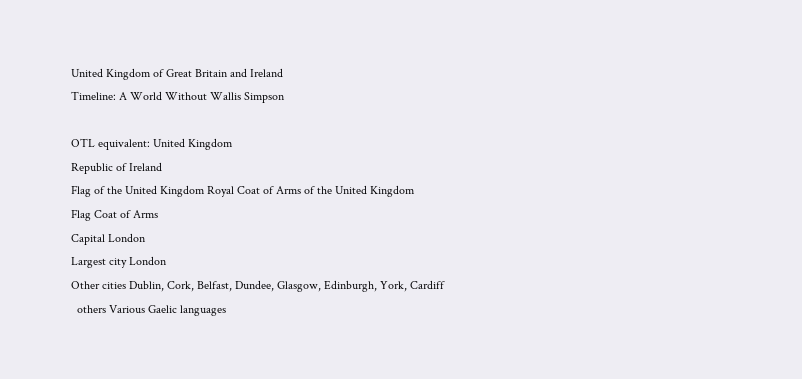United Kingdom of Great Britain and Ireland
Timeline: A World Without Wallis Simpson

OTL equivalent: United Kingdom
Republic of Ireland
Flag of the United Kingdom Royal Coat of Arms of the United Kingdom
Flag Coat of Arms
Capital London
Largest city London
Other cities Dublin, Cork, Belfast, Dundee, Glasgow, Edinburgh, York, Cardiff
  others Various Gaelic languages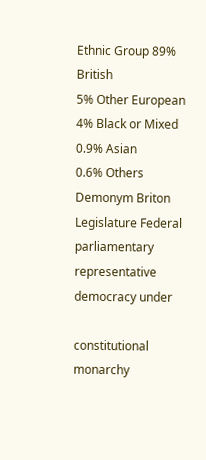Ethnic Group 89% British
5% Other European
4% Black or Mixed
0.9% Asian
0.6% Others
Demonym Briton
Legislature Federal parliamentary representative democracy under

constitutional monarchy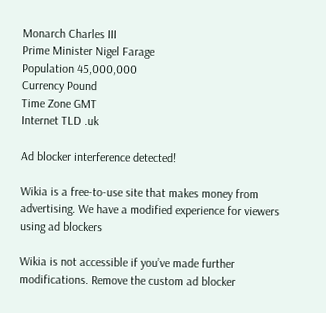Monarch Charles III
Prime Minister Nigel Farage
Population 45,000,000
Currency Pound
Time Zone GMT
Internet TLD .uk

Ad blocker interference detected!

Wikia is a free-to-use site that makes money from advertising. We have a modified experience for viewers using ad blockers

Wikia is not accessible if you’ve made further modifications. Remove the custom ad blocker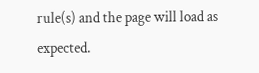rule(s) and the page will load as expected.